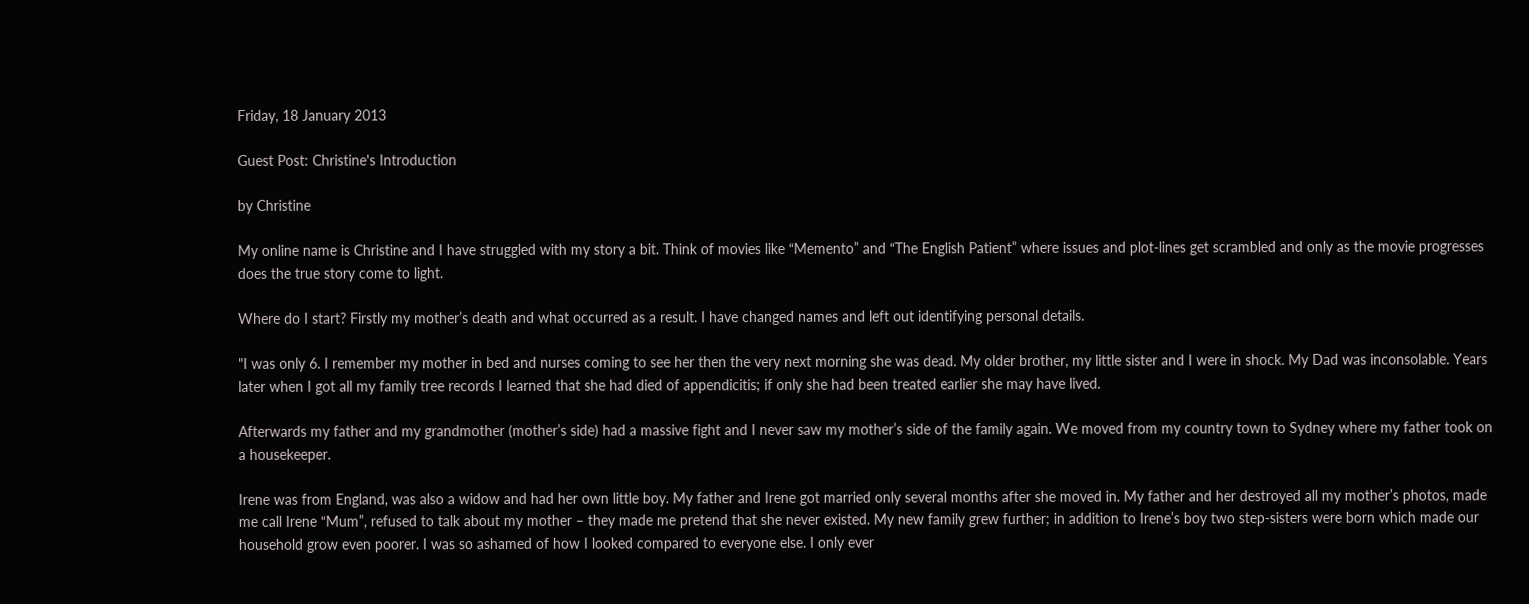Friday, 18 January 2013

Guest Post: Christine's Introduction

by Christine

My online name is Christine and I have struggled with my story a bit. Think of movies like “Memento” and “The English Patient” where issues and plot-lines get scrambled and only as the movie progresses does the true story come to light.

Where do I start? Firstly my mother’s death and what occurred as a result. I have changed names and left out identifying personal details.

"I was only 6. I remember my mother in bed and nurses coming to see her then the very next morning she was dead. My older brother, my little sister and I were in shock. My Dad was inconsolable. Years later when I got all my family tree records I learned that she had died of appendicitis; if only she had been treated earlier she may have lived.

Afterwards my father and my grandmother (mother’s side) had a massive fight and I never saw my mother’s side of the family again. We moved from my country town to Sydney where my father took on a housekeeper.

Irene was from England, was also a widow and had her own little boy. My father and Irene got married only several months after she moved in. My father and her destroyed all my mother’s photos, made me call Irene “Mum”, refused to talk about my mother – they made me pretend that she never existed. My new family grew further; in addition to Irene’s boy two step-sisters were born which made our household grow even poorer. I was so ashamed of how I looked compared to everyone else. I only ever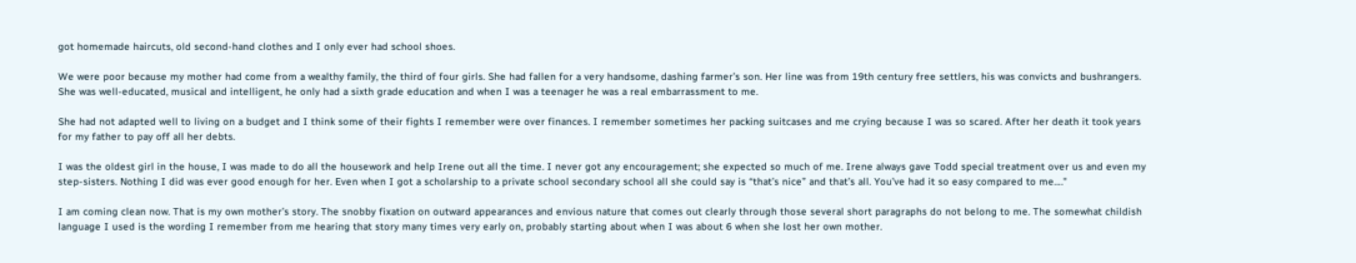got homemade haircuts, old second-hand clothes and I only ever had school shoes.

We were poor because my mother had come from a wealthy family, the third of four girls. She had fallen for a very handsome, dashing farmer’s son. Her line was from 19th century free settlers, his was convicts and bushrangers. She was well-educated, musical and intelligent, he only had a sixth grade education and when I was a teenager he was a real embarrassment to me.

She had not adapted well to living on a budget and I think some of their fights I remember were over finances. I remember sometimes her packing suitcases and me crying because I was so scared. After her death it took years for my father to pay off all her debts.

I was the oldest girl in the house, I was made to do all the housework and help Irene out all the time. I never got any encouragement; she expected so much of me. Irene always gave Todd special treatment over us and even my step-sisters. Nothing I did was ever good enough for her. Even when I got a scholarship to a private school secondary school all she could say is “that’s nice” and that’s all. You’ve had it so easy compared to me…."

I am coming clean now. That is my own mother’s story. The snobby fixation on outward appearances and envious nature that comes out clearly through those several short paragraphs do not belong to me. The somewhat childish language I used is the wording I remember from me hearing that story many times very early on, probably starting about when I was about 6 when she lost her own mother.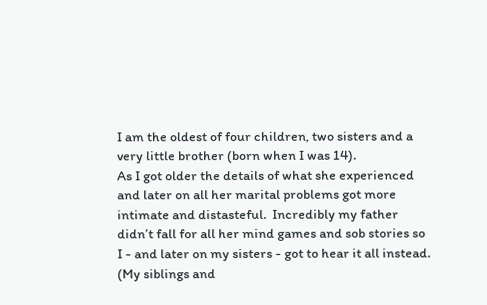I am the oldest of four children, two sisters and a very little brother (born when I was 14).
As I got older the details of what she experienced and later on all her marital problems got more intimate and distasteful.  Incredibly my father didn’t fall for all her mind games and sob stories so I - and later on my sisters - got to hear it all instead. (My siblings and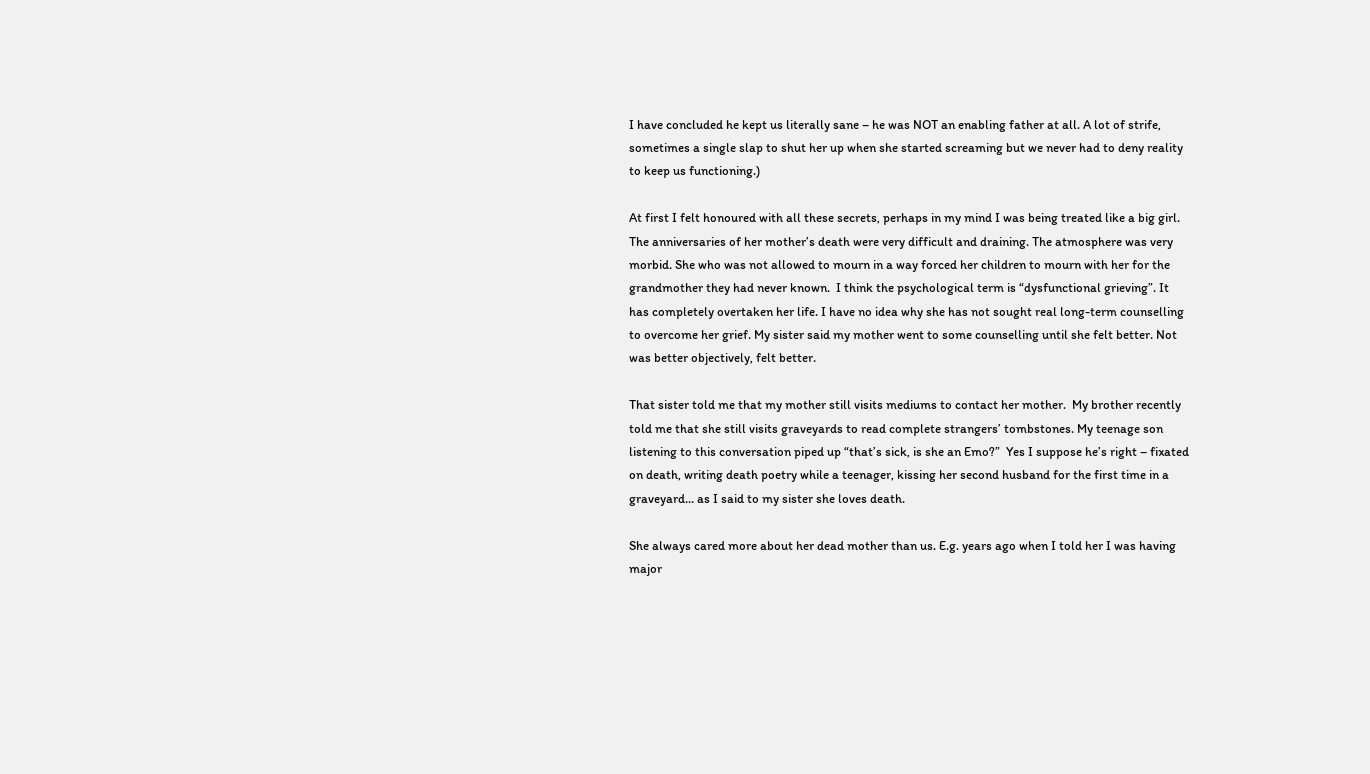I have concluded he kept us literally sane – he was NOT an enabling father at all. A lot of strife, sometimes a single slap to shut her up when she started screaming but we never had to deny reality to keep us functioning.)

At first I felt honoured with all these secrets, perhaps in my mind I was being treated like a big girl. The anniversaries of her mother’s death were very difficult and draining. The atmosphere was very morbid. She who was not allowed to mourn in a way forced her children to mourn with her for the grandmother they had never known.  I think the psychological term is “dysfunctional grieving”. It has completely overtaken her life. I have no idea why she has not sought real long-term counselling to overcome her grief. My sister said my mother went to some counselling until she felt better. Not was better objectively, felt better.

That sister told me that my mother still visits mediums to contact her mother.  My brother recently told me that she still visits graveyards to read complete strangers’ tombstones. My teenage son listening to this conversation piped up “that’s sick, is she an Emo?”  Yes I suppose he’s right – fixated on death, writing death poetry while a teenager, kissing her second husband for the first time in a graveyard… as I said to my sister she loves death.

She always cared more about her dead mother than us. E.g. years ago when I told her I was having major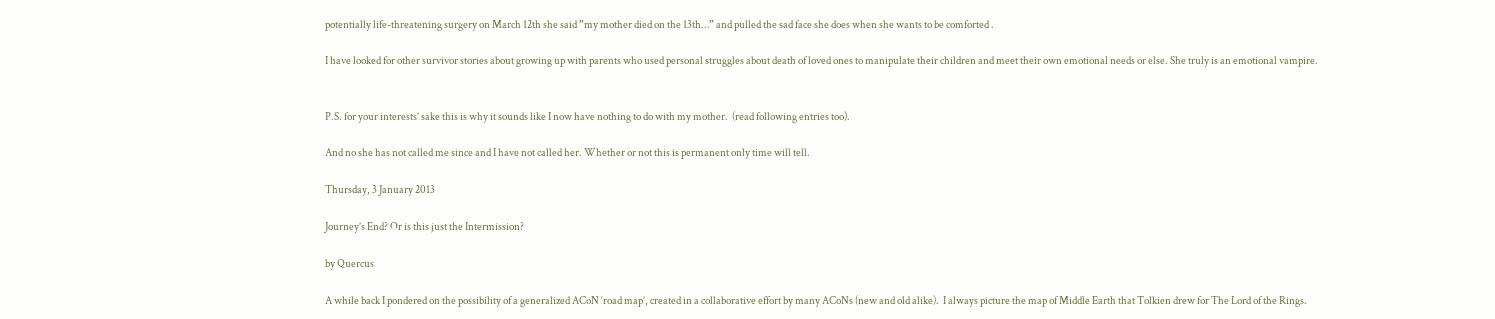potentially life-threatening surgery on March 12th she said ”my mother died on the 13th…” and pulled the sad face she does when she wants to be comforted .

I have looked for other survivor stories about growing up with parents who used personal struggles about death of loved ones to manipulate their children and meet their own emotional needs or else. She truly is an emotional vampire.


P.S. for your interests’ sake this is why it sounds like I now have nothing to do with my mother.  (read following entries too).

And no she has not called me since and I have not called her. Whether or not this is permanent only time will tell.

Thursday, 3 January 2013

Journey’s End? Or is this just the Intermission?

by Quercus

A while back I pondered on the possibility of a generalized ACoN ‘road map’, created in a collaborative effort by many ACoNs (new and old alike).  I always picture the map of Middle Earth that Tolkien drew for The Lord of the Rings.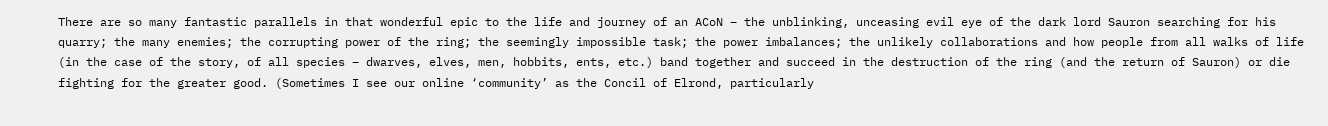There are so many fantastic parallels in that wonderful epic to the life and journey of an ACoN – the unblinking, unceasing evil eye of the dark lord Sauron searching for his quarry; the many enemies; the corrupting power of the ring; the seemingly impossible task; the power imbalances; the unlikely collaborations and how people from all walks of life (in the case of the story, of all species – dwarves, elves, men, hobbits, ents, etc.) band together and succeed in the destruction of the ring (and the return of Sauron) or die fighting for the greater good. (Sometimes I see our online ‘community’ as the Concil of Elrond, particularly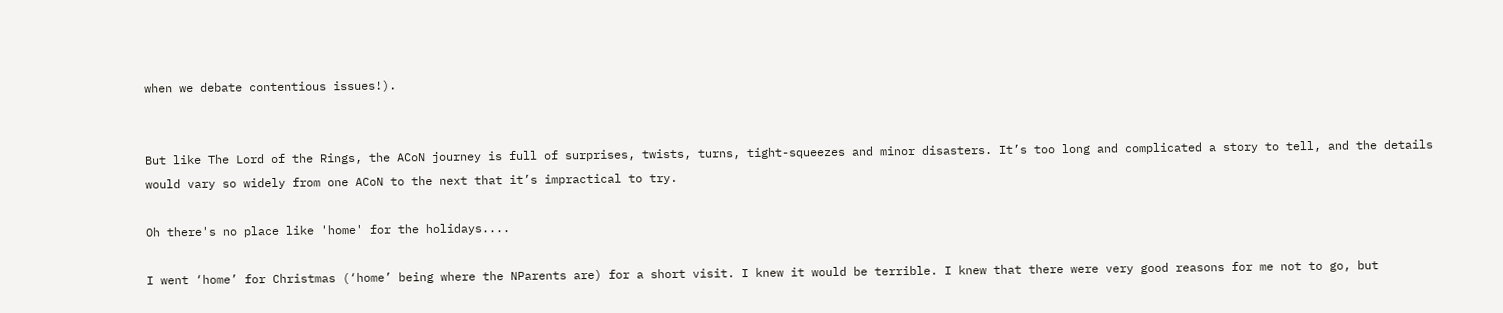when we debate contentious issues!).


But like The Lord of the Rings, the ACoN journey is full of surprises, twists, turns, tight-squeezes and minor disasters. It’s too long and complicated a story to tell, and the details would vary so widely from one ACoN to the next that it’s impractical to try.

Oh there's no place like 'home' for the holidays....

I went ‘home’ for Christmas (‘home’ being where the NParents are) for a short visit. I knew it would be terrible. I knew that there were very good reasons for me not to go, but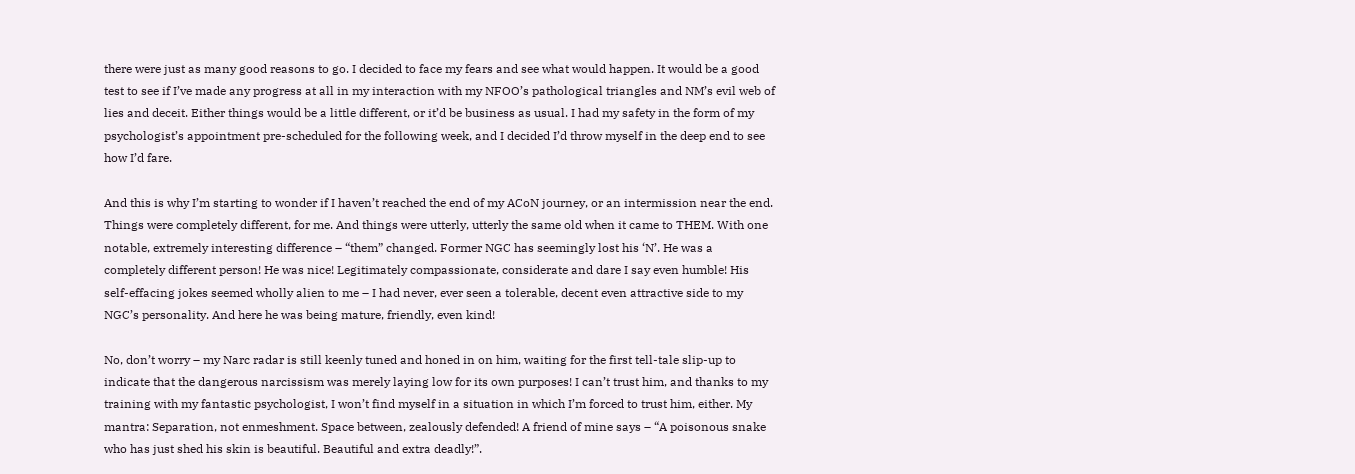there were just as many good reasons to go. I decided to face my fears and see what would happen. It would be a good test to see if I’ve made any progress at all in my interaction with my NFOO’s pathological triangles and NM’s evil web of lies and deceit. Either things would be a little different, or it’d be business as usual. I had my safety in the form of my psychologist’s appointment pre-scheduled for the following week, and I decided I’d throw myself in the deep end to see how I’d fare.

And this is why I’m starting to wonder if I haven’t reached the end of my ACoN journey, or an intermission near the end.  Things were completely different, for me. And things were utterly, utterly the same old when it came to THEM. With one notable, extremely interesting difference – “them” changed. Former NGC has seemingly lost his ‘N’. He was a completely different person! He was nice! Legitimately compassionate, considerate and dare I say even humble! His self-effacing jokes seemed wholly alien to me – I had never, ever seen a tolerable, decent even attractive side to my NGC’s personality. And here he was being mature, friendly, even kind!

No, don’t worry – my Narc radar is still keenly tuned and honed in on him, waiting for the first tell-tale slip-up to indicate that the dangerous narcissism was merely laying low for its own purposes! I can’t trust him, and thanks to my training with my fantastic psychologist, I won’t find myself in a situation in which I’m forced to trust him, either. My mantra: Separation, not enmeshment. Space between, zealously defended! A friend of mine says – “A poisonous snake who has just shed his skin is beautiful. Beautiful and extra deadly!”.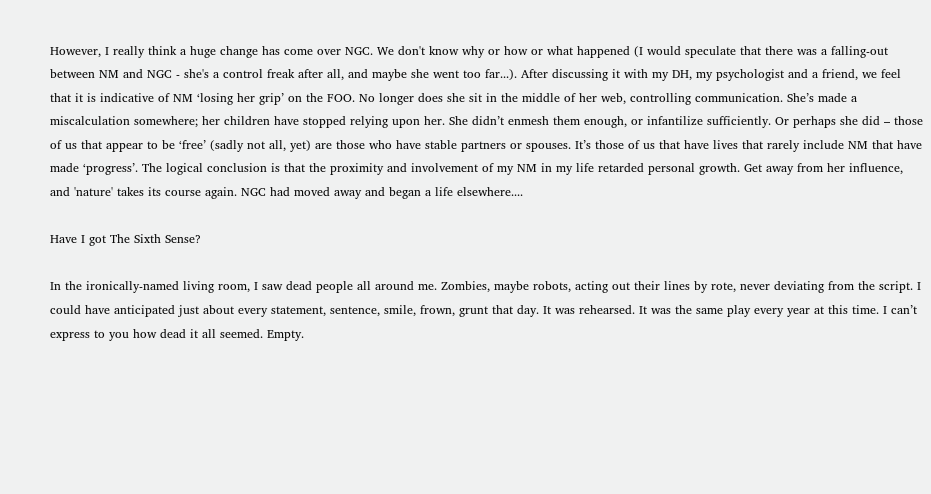However, I really think a huge change has come over NGC. We don't know why or how or what happened (I would speculate that there was a falling-out between NM and NGC - she's a control freak after all, and maybe she went too far...). After discussing it with my DH, my psychologist and a friend, we feel that it is indicative of NM ‘losing her grip’ on the FOO. No longer does she sit in the middle of her web, controlling communication. She’s made a miscalculation somewhere; her children have stopped relying upon her. She didn’t enmesh them enough, or infantilize sufficiently. Or perhaps she did – those of us that appear to be ‘free’ (sadly not all, yet) are those who have stable partners or spouses. It’s those of us that have lives that rarely include NM that have made ‘progress’. The logical conclusion is that the proximity and involvement of my NM in my life retarded personal growth. Get away from her influence, and 'nature' takes its course again. NGC had moved away and began a life elsewhere....

Have I got The Sixth Sense?

In the ironically-named living room, I saw dead people all around me. Zombies, maybe robots, acting out their lines by rote, never deviating from the script. I could have anticipated just about every statement, sentence, smile, frown, grunt that day. It was rehearsed. It was the same play every year at this time. I can’t express to you how dead it all seemed. Empty.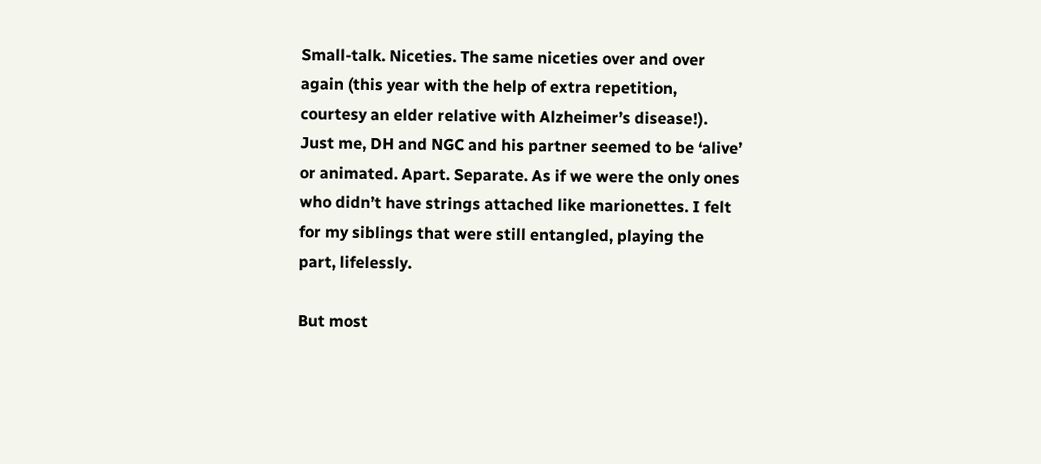Small-talk. Niceties. The same niceties over and over again (this year with the help of extra repetition, courtesy an elder relative with Alzheimer’s disease!). Just me, DH and NGC and his partner seemed to be ‘alive’ or animated. Apart. Separate. As if we were the only ones who didn’t have strings attached like marionettes. I felt for my siblings that were still entangled, playing the part, lifelessly.

But most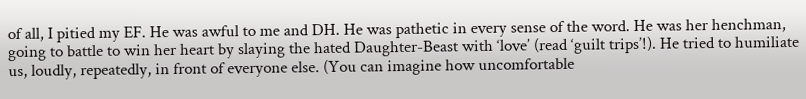of all, I pitied my EF. He was awful to me and DH. He was pathetic in every sense of the word. He was her henchman, going to battle to win her heart by slaying the hated Daughter-Beast with ‘love’ (read ‘guilt trips’!). He tried to humiliate us, loudly, repeatedly, in front of everyone else. (You can imagine how uncomfortable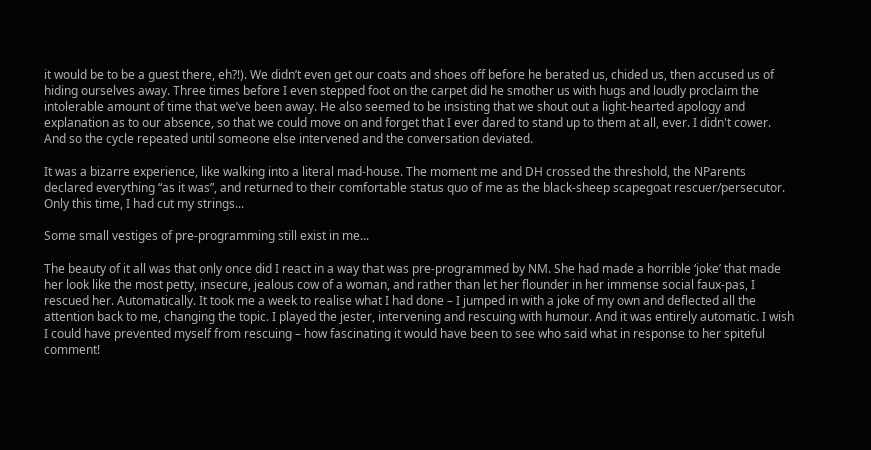it would be to be a guest there, eh?!). We didn’t even get our coats and shoes off before he berated us, chided us, then accused us of hiding ourselves away. Three times before I even stepped foot on the carpet did he smother us with hugs and loudly proclaim the intolerable amount of time that we’ve been away. He also seemed to be insisting that we shout out a light-hearted apology and explanation as to our absence, so that we could move on and forget that I ever dared to stand up to them at all, ever. I didn't cower. And so the cycle repeated until someone else intervened and the conversation deviated.

It was a bizarre experience, like walking into a literal mad-house. The moment me and DH crossed the threshold, the NParents declared everything “as it was”, and returned to their comfortable status quo of me as the black-sheep scapegoat rescuer/persecutor. Only this time, I had cut my strings...

Some small vestiges of pre-programming still exist in me...

The beauty of it all was that only once did I react in a way that was pre-programmed by NM. She had made a horrible ‘joke’ that made her look like the most petty, insecure, jealous cow of a woman, and rather than let her flounder in her immense social faux-pas, I rescued her. Automatically. It took me a week to realise what I had done – I jumped in with a joke of my own and deflected all the attention back to me, changing the topic. I played the jester, intervening and rescuing with humour. And it was entirely automatic. I wish I could have prevented myself from rescuing – how fascinating it would have been to see who said what in response to her spiteful comment!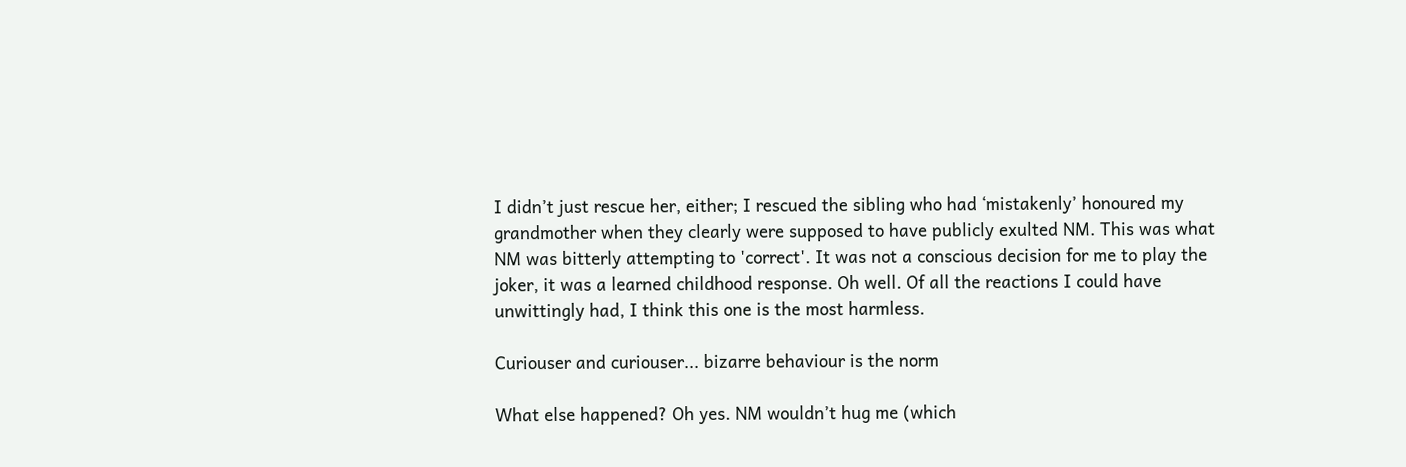I didn’t just rescue her, either; I rescued the sibling who had ‘mistakenly’ honoured my grandmother when they clearly were supposed to have publicly exulted NM. This was what NM was bitterly attempting to 'correct'. It was not a conscious decision for me to play the joker, it was a learned childhood response. Oh well. Of all the reactions I could have unwittingly had, I think this one is the most harmless.

Curiouser and curiouser... bizarre behaviour is the norm

What else happened? Oh yes. NM wouldn’t hug me (which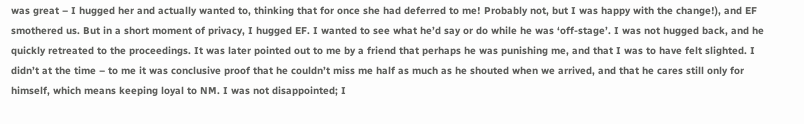was great – I hugged her and actually wanted to, thinking that for once she had deferred to me! Probably not, but I was happy with the change!), and EF smothered us. But in a short moment of privacy, I hugged EF. I wanted to see what he’d say or do while he was ‘off-stage’. I was not hugged back, and he quickly retreated to the proceedings. It was later pointed out to me by a friend that perhaps he was punishing me, and that I was to have felt slighted. I didn’t at the time – to me it was conclusive proof that he couldn’t miss me half as much as he shouted when we arrived, and that he cares still only for himself, which means keeping loyal to NM. I was not disappointed; I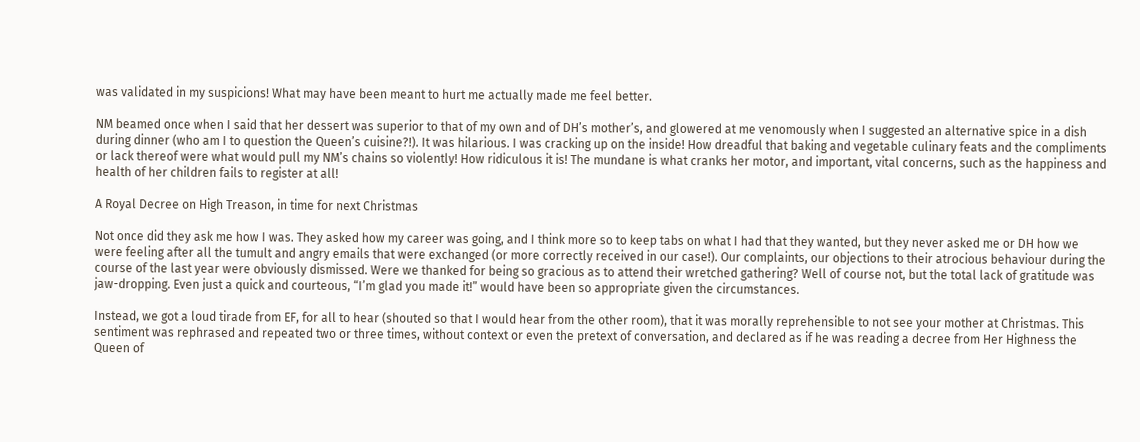was validated in my suspicions! What may have been meant to hurt me actually made me feel better.

NM beamed once when I said that her dessert was superior to that of my own and of DH’s mother’s, and glowered at me venomously when I suggested an alternative spice in a dish during dinner (who am I to question the Queen’s cuisine?!). It was hilarious. I was cracking up on the inside! How dreadful that baking and vegetable culinary feats and the compliments or lack thereof were what would pull my NM’s chains so violently! How ridiculous it is! The mundane is what cranks her motor, and important, vital concerns, such as the happiness and health of her children fails to register at all!

A Royal Decree on High Treason, in time for next Christmas

Not once did they ask me how I was. They asked how my career was going, and I think more so to keep tabs on what I had that they wanted, but they never asked me or DH how we were feeling after all the tumult and angry emails that were exchanged (or more correctly received in our case!). Our complaints, our objections to their atrocious behaviour during the course of the last year were obviously dismissed. Were we thanked for being so gracious as to attend their wretched gathering? Well of course not, but the total lack of gratitude was jaw-dropping. Even just a quick and courteous, “I’m glad you made it!” would have been so appropriate given the circumstances.

Instead, we got a loud tirade from EF, for all to hear (shouted so that I would hear from the other room), that it was morally reprehensible to not see your mother at Christmas. This sentiment was rephrased and repeated two or three times, without context or even the pretext of conversation, and declared as if he was reading a decree from Her Highness the Queen of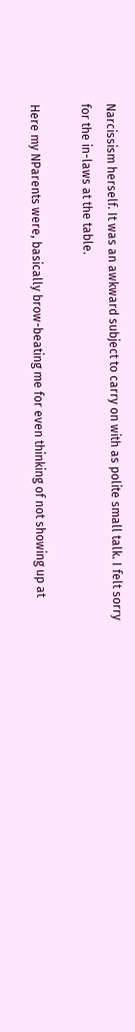Narcissism herself. It was an awkward subject to carry on with as polite small talk. I felt sorry for the in-laws at the table.

Here my NParents were, basically brow-beating me for even thinking of not showing up at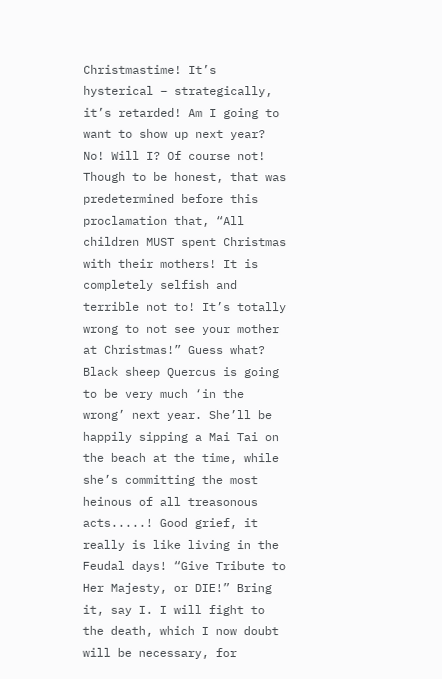Christmastime! It’s hysterical – strategically, it’s retarded! Am I going to want to show up next year? No! Will I? Of course not! Though to be honest, that was predetermined before this proclamation that, “All children MUST spent Christmas with their mothers! It is completely selfish and terrible not to! It’s totally wrong to not see your mother at Christmas!” Guess what? Black sheep Quercus is going to be very much ‘in the wrong’ next year. She’ll be happily sipping a Mai Tai on the beach at the time, while she’s committing the most heinous of all treasonous acts.....! Good grief, it really is like living in the Feudal days! “Give Tribute to Her Majesty, or DIE!” Bring it, say I. I will fight to the death, which I now doubt will be necessary, for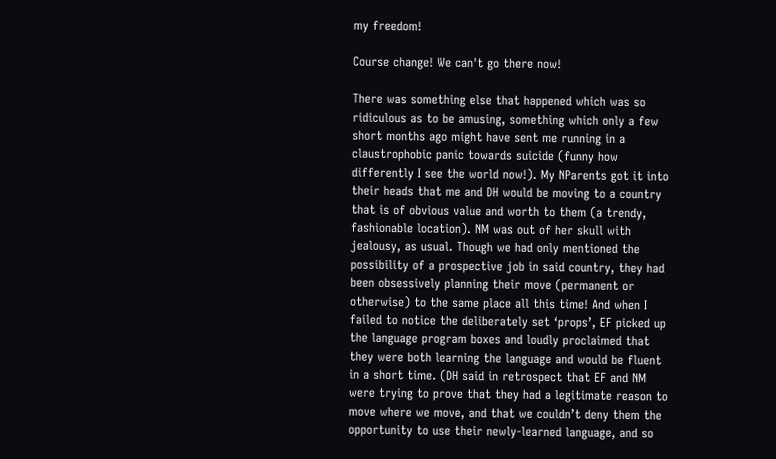my freedom!

Course change! We can't go there now!

There was something else that happened which was so ridiculous as to be amusing, something which only a few short months ago might have sent me running in a claustrophobic panic towards suicide (funny how differently I see the world now!). My NParents got it into their heads that me and DH would be moving to a country that is of obvious value and worth to them (a trendy, fashionable location). NM was out of her skull with jealousy, as usual. Though we had only mentioned the possibility of a prospective job in said country, they had been obsessively planning their move (permanent or otherwise) to the same place all this time! And when I failed to notice the deliberately set ‘props’, EF picked up the language program boxes and loudly proclaimed that they were both learning the language and would be fluent in a short time. (DH said in retrospect that EF and NM were trying to prove that they had a legitimate reason to move where we move, and that we couldn’t deny them the opportunity to use their newly-learned language, and so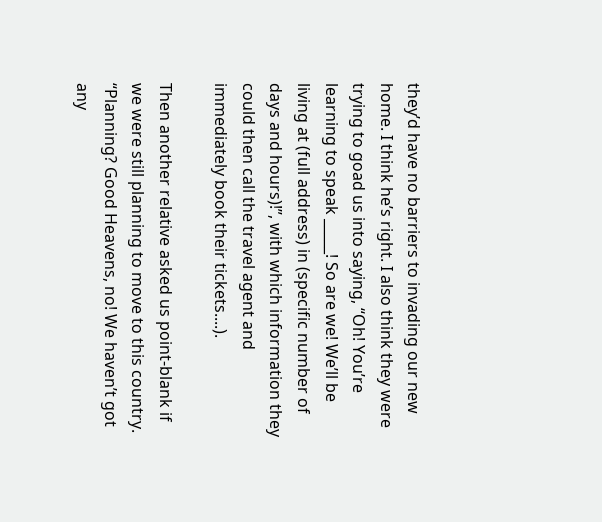they’d have no barriers to invading our new home. I think he’s right. I also think they were trying to goad us into saying, “Oh! You’re learning to speak _____! So are we! We’ll be living at (full address) in (specific number of days and hours)!”, with which information they could then call the travel agent and immediately book their tickets....).

Then another relative asked us point-blank if we were still planning to move to this country. “Planning? Good Heavens, no! We haven’t got any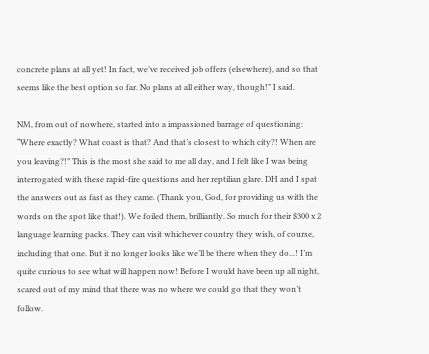concrete plans at all yet! In fact, we’ve received job offers (elsewhere), and so that seems like the best option so far. No plans at all either way, though!” I said.

NM, from out of nowhere, started into a impassioned barrage of questioning: “Where exactly? What coast is that? And that’s closest to which city?! When are you leaving?!” This is the most she said to me all day, and I felt like I was being interrogated with these rapid-fire questions and her reptilian glare. DH and I spat the answers out as fast as they came. (Thank you, God, for providing us with the words on the spot like that!). We foiled them, brilliantly. So much for their $300 x 2 language learning packs. They can visit whichever country they wish, of course, including that one. But it no longer looks like we’ll be there when they do...! I’m quite curious to see what will happen now! Before I would have been up all night, scared out of my mind that there was no where we could go that they won’t follow.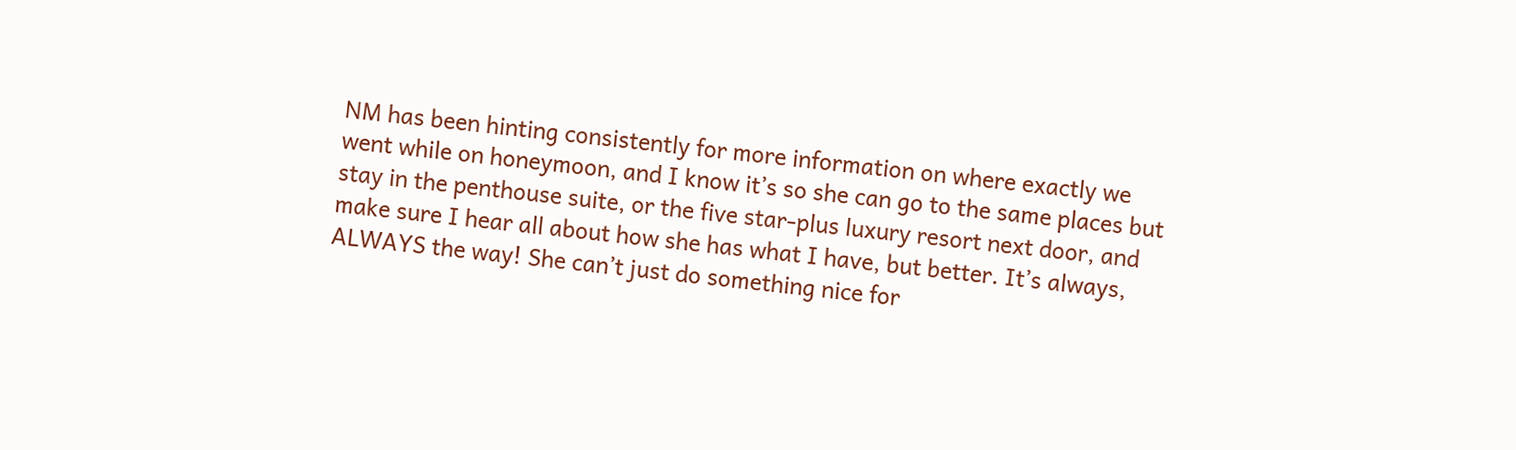NM has been hinting consistently for more information on where exactly we went while on honeymoon, and I know it’s so she can go to the same places but stay in the penthouse suite, or the five star-plus luxury resort next door, and make sure I hear all about how she has what I have, but better. It’s always, ALWAYS the way! She can’t just do something nice for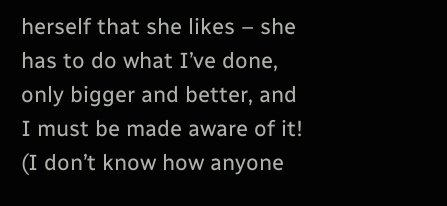herself that she likes – she has to do what I’ve done, only bigger and better, and I must be made aware of it! (I don’t know how anyone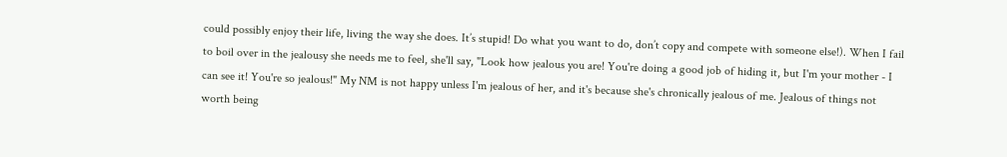could possibly enjoy their life, living the way she does. It’s stupid! Do what you want to do, don’t copy and compete with someone else!). When I fail to boil over in the jealousy she needs me to feel, she'll say, "Look how jealous you are! You're doing a good job of hiding it, but I'm your mother - I can see it! You're so jealous!" My NM is not happy unless I'm jealous of her, and it's because she's chronically jealous of me. Jealous of things not worth being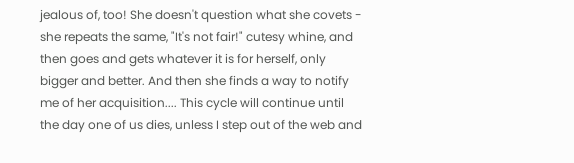jealous of, too! She doesn't question what she covets - she repeats the same, "It's not fair!" cutesy whine, and then goes and gets whatever it is for herself, only bigger and better. And then she finds a way to notify me of her acquisition.... This cycle will continue until the day one of us dies, unless I step out of the web and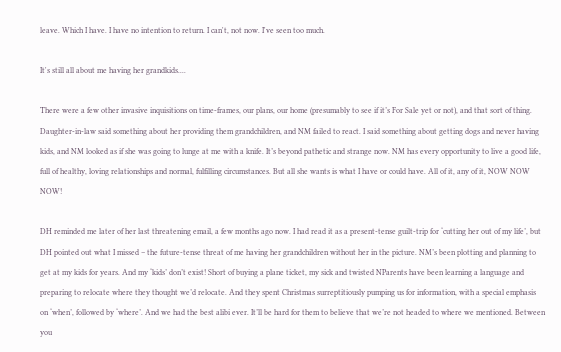leave. Which I have. I have no intention to return. I can't, not now. I've seen too much.

It's still all about me having her grandkids....

There were a few other invasive inquisitions on time-frames, our plans, our home (presumably to see if it’s For Sale yet or not), and that sort of thing. Daughter-in-law said something about her providing them grandchildren, and NM failed to react. I said something about getting dogs and never having kids, and NM looked as if she was going to lunge at me with a knife. It’s beyond pathetic and strange now. NM has every opportunity to live a good life, full of healthy, loving relationships and normal, fulfilling circumstances. But all she wants is what I have or could have. All of it, any of it, NOW NOW NOW!

DH reminded me later of her last threatening email, a few months ago now. I had read it as a present-tense guilt-trip for ‘cutting her out of my life’, but DH pointed out what I missed – the future-tense threat of me having her grandchildren without her in the picture. NM’s been plotting and planning to get at my kids for years. And my ‘kids’ don’t exist! Short of buying a plane ticket, my sick and twisted NParents have been learning a language and preparing to relocate where they thought we’d relocate. And they spent Christmas surreptitiously pumping us for information, with a special emphasis on ‘when’, followed by ‘where’. And we had the best alibi ever. It’ll be hard for them to believe that we’re not headed to where we mentioned. Between you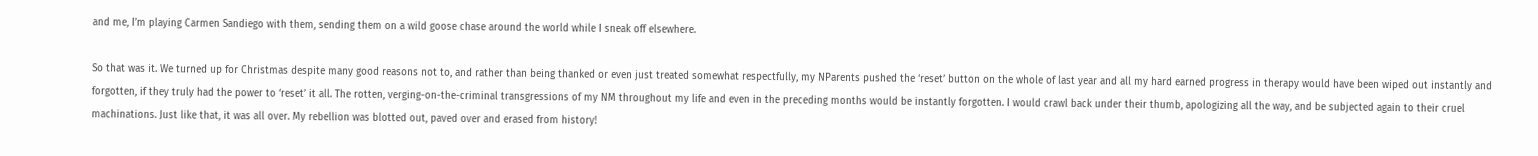and me, I’m playing Carmen Sandiego with them, sending them on a wild goose chase around the world while I sneak off elsewhere.

So that was it. We turned up for Christmas despite many good reasons not to, and rather than being thanked or even just treated somewhat respectfully, my NParents pushed the ‘reset’ button on the whole of last year and all my hard earned progress in therapy would have been wiped out instantly and forgotten, if they truly had the power to ‘reset’ it all. The rotten, verging-on-the-criminal transgressions of my NM throughout my life and even in the preceding months would be instantly forgotten. I would crawl back under their thumb, apologizing all the way, and be subjected again to their cruel machinations. Just like that, it was all over. My rebellion was blotted out, paved over and erased from history!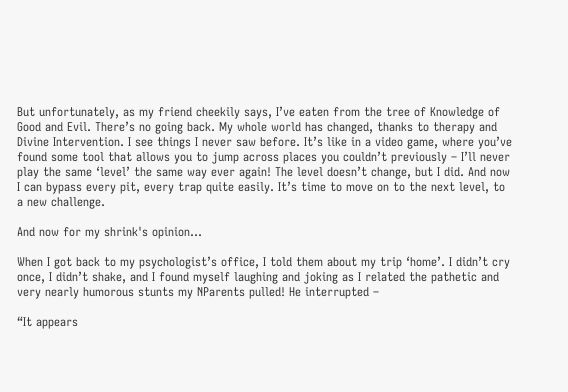But unfortunately, as my friend cheekily says, I’ve eaten from the tree of Knowledge of Good and Evil. There’s no going back. My whole world has changed, thanks to therapy and Divine Intervention. I see things I never saw before. It’s like in a video game, where you’ve found some tool that allows you to jump across places you couldn’t previously – I’ll never play the same ‘level’ the same way ever again! The level doesn’t change, but I did. And now I can bypass every pit, every trap quite easily. It’s time to move on to the next level, to a new challenge.

And now for my shrink's opinion...

When I got back to my psychologist’s office, I told them about my trip ‘home’. I didn’t cry once, I didn’t shake, and I found myself laughing and joking as I related the pathetic and very nearly humorous stunts my NParents pulled! He interrupted –

“It appears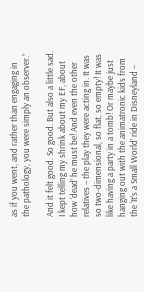as if you went, and rather than engaging in the pathology, you were simply an observer.”

And it felt good. So good. But also a little sad. I kept telling my shrink about my EF, about how ‘dead’ he must be! And even the other relatives – the play they were acting in. It was so two-dimensional, so flat, so empty! It was like having a party in a tomb! Or maybe just hanging out with the animatronic kids from the ‘It’s a Small World’ ride in Disneyland –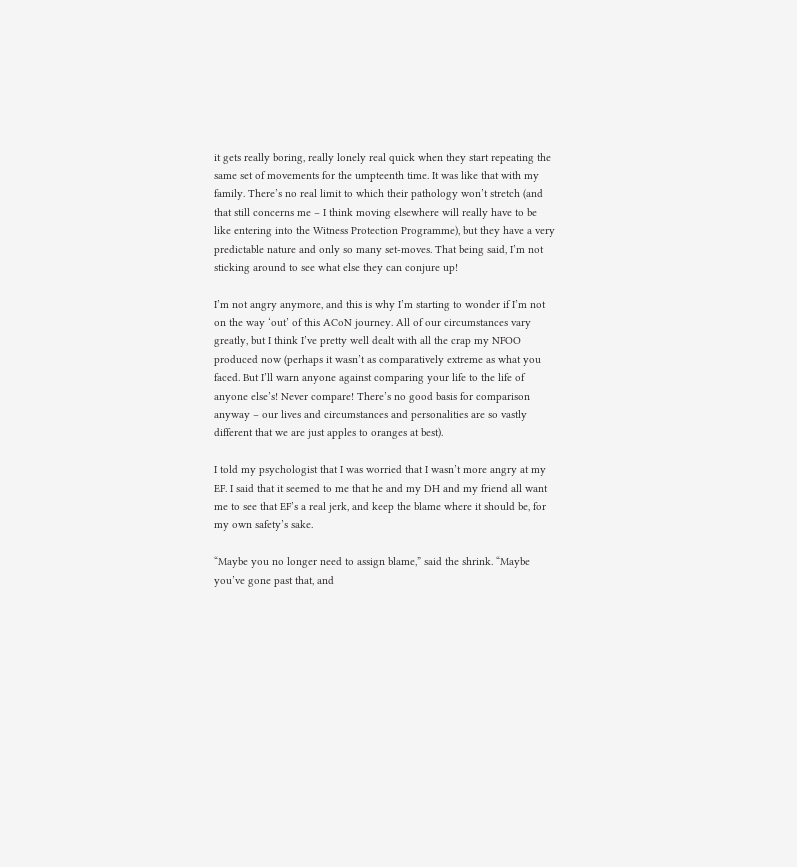it gets really boring, really lonely real quick when they start repeating the same set of movements for the umpteenth time. It was like that with my family. There’s no real limit to which their pathology won’t stretch (and that still concerns me – I think moving elsewhere will really have to be like entering into the Witness Protection Programme), but they have a very predictable nature and only so many set-moves. That being said, I’m not sticking around to see what else they can conjure up!

I’m not angry anymore, and this is why I’m starting to wonder if I’m not on the way ‘out’ of this ACoN journey. All of our circumstances vary greatly, but I think I’ve pretty well dealt with all the crap my NFOO produced now (perhaps it wasn’t as comparatively extreme as what you faced. But I’ll warn anyone against comparing your life to the life of anyone else’s! Never compare! There’s no good basis for comparison anyway – our lives and circumstances and personalities are so vastly different that we are just apples to oranges at best).

I told my psychologist that I was worried that I wasn’t more angry at my EF. I said that it seemed to me that he and my DH and my friend all want me to see that EF’s a real jerk, and keep the blame where it should be, for my own safety’s sake.

“Maybe you no longer need to assign blame,” said the shrink. “Maybe you’ve gone past that, and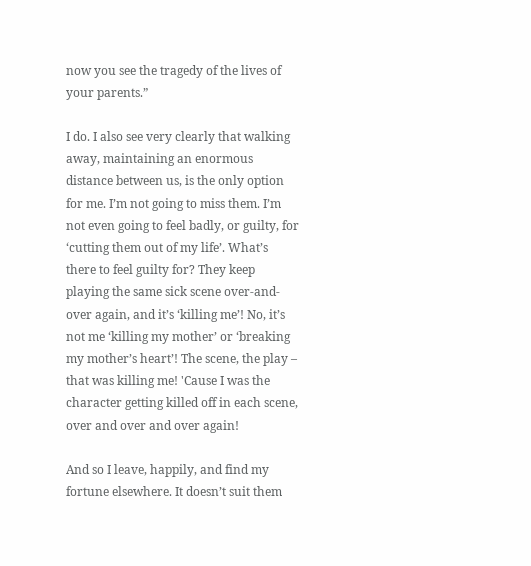now you see the tragedy of the lives of your parents.”

I do. I also see very clearly that walking away, maintaining an enormous distance between us, is the only option for me. I’m not going to miss them. I’m not even going to feel badly, or guilty, for ‘cutting them out of my life’. What’s there to feel guilty for? They keep playing the same sick scene over-and-over again, and it’s ‘killing me’! No, it’s not me ‘killing my mother’ or ‘breaking my mother’s heart’! The scene, the play – that was killing me! 'Cause I was the character getting killed off in each scene, over and over and over again!

And so I leave, happily, and find my fortune elsewhere. It doesn’t suit them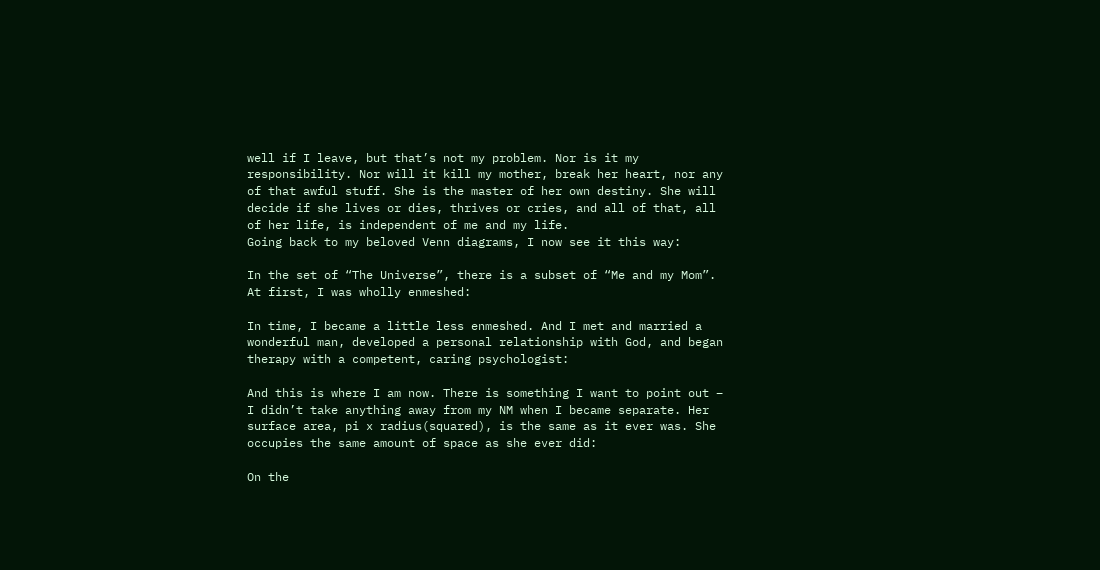well if I leave, but that’s not my problem. Nor is it my responsibility. Nor will it kill my mother, break her heart, nor any of that awful stuff. She is the master of her own destiny. She will decide if she lives or dies, thrives or cries, and all of that, all of her life, is independent of me and my life.
Going back to my beloved Venn diagrams, I now see it this way:

In the set of “The Universe”, there is a subset of “Me and my Mom”. At first, I was wholly enmeshed:

In time, I became a little less enmeshed. And I met and married a wonderful man, developed a personal relationship with God, and began therapy with a competent, caring psychologist:

And this is where I am now. There is something I want to point out – I didn’t take anything away from my NM when I became separate. Her surface area, pi x radius(squared), is the same as it ever was. She occupies the same amount of space as she ever did:

On the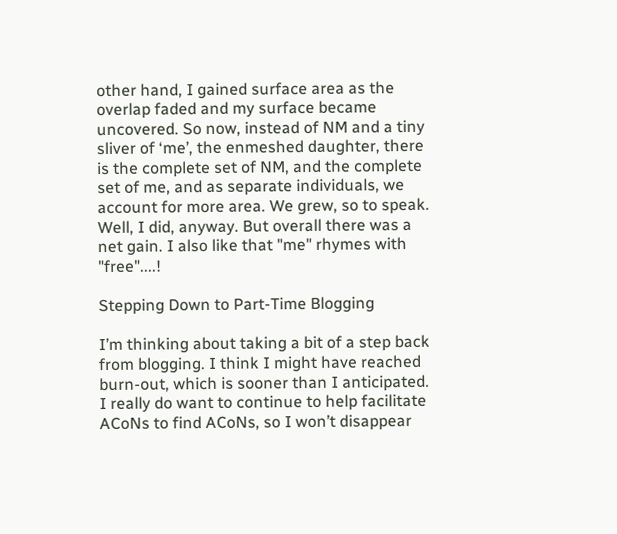other hand, I gained surface area as the overlap faded and my surface became uncovered. So now, instead of NM and a tiny sliver of ‘me’, the enmeshed daughter, there is the complete set of NM, and the complete set of me, and as separate individuals, we account for more area. We grew, so to speak. Well, I did, anyway. But overall there was a net gain. I also like that "me" rhymes with "free"....!

Stepping Down to Part-Time Blogging

I’m thinking about taking a bit of a step back from blogging. I think I might have reached burn-out, which is sooner than I anticipated. I really do want to continue to help facilitate ACoNs to find ACoNs, so I won’t disappear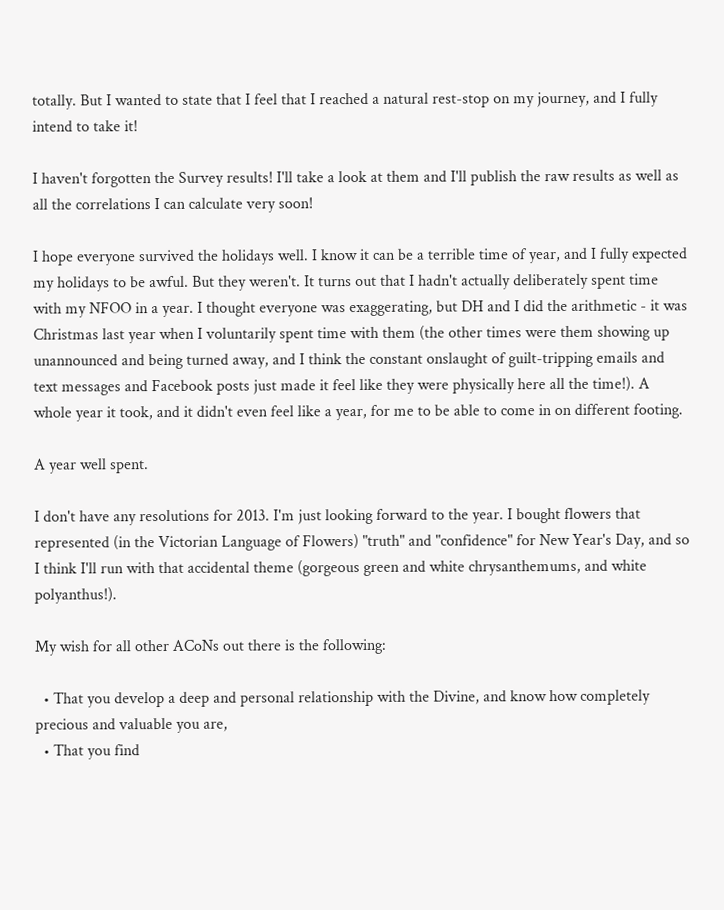totally. But I wanted to state that I feel that I reached a natural rest-stop on my journey, and I fully intend to take it!

I haven't forgotten the Survey results! I'll take a look at them and I'll publish the raw results as well as all the correlations I can calculate very soon!

I hope everyone survived the holidays well. I know it can be a terrible time of year, and I fully expected my holidays to be awful. But they weren't. It turns out that I hadn't actually deliberately spent time with my NFOO in a year. I thought everyone was exaggerating, but DH and I did the arithmetic - it was Christmas last year when I voluntarily spent time with them (the other times were them showing up unannounced and being turned away, and I think the constant onslaught of guilt-tripping emails and text messages and Facebook posts just made it feel like they were physically here all the time!). A whole year it took, and it didn't even feel like a year, for me to be able to come in on different footing.

A year well spent.

I don't have any resolutions for 2013. I'm just looking forward to the year. I bought flowers that represented (in the Victorian Language of Flowers) "truth" and "confidence" for New Year's Day, and so I think I'll run with that accidental theme (gorgeous green and white chrysanthemums, and white polyanthus!).

My wish for all other ACoNs out there is the following:

  • That you develop a deep and personal relationship with the Divine, and know how completely precious and valuable you are,
  • That you find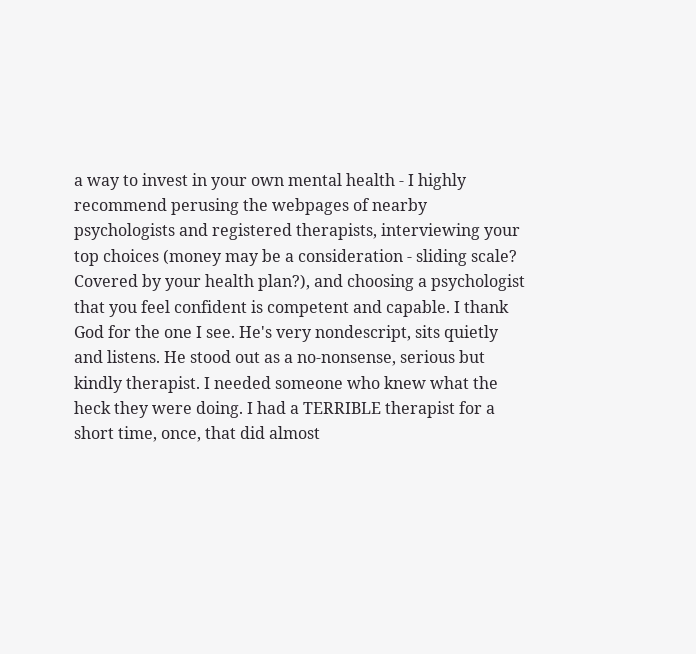a way to invest in your own mental health - I highly recommend perusing the webpages of nearby psychologists and registered therapists, interviewing your top choices (money may be a consideration - sliding scale? Covered by your health plan?), and choosing a psychologist that you feel confident is competent and capable. I thank God for the one I see. He's very nondescript, sits quietly and listens. He stood out as a no-nonsense, serious but kindly therapist. I needed someone who knew what the heck they were doing. I had a TERRIBLE therapist for a short time, once, that did almost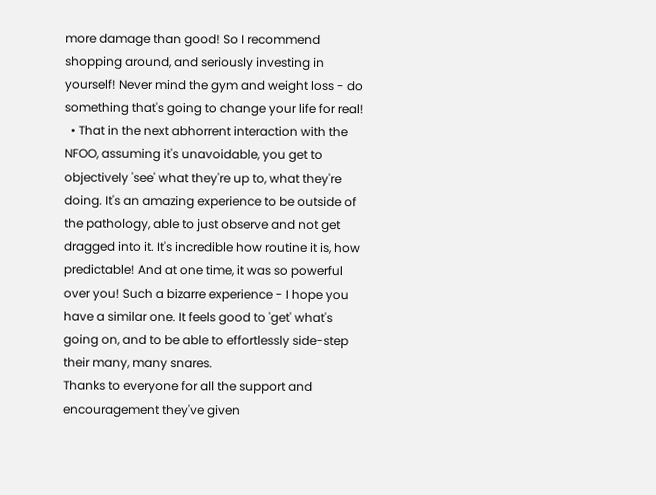more damage than good! So I recommend shopping around, and seriously investing in yourself! Never mind the gym and weight loss - do something that's going to change your life for real!
  • That in the next abhorrent interaction with the NFOO, assuming it's unavoidable, you get to objectively 'see' what they're up to, what they're doing. It's an amazing experience to be outside of the pathology, able to just observe and not get dragged into it. It's incredible how routine it is, how predictable! And at one time, it was so powerful over you! Such a bizarre experience - I hope you have a similar one. It feels good to 'get' what's going on, and to be able to effortlessly side-step their many, many snares.
Thanks to everyone for all the support and encouragement they've given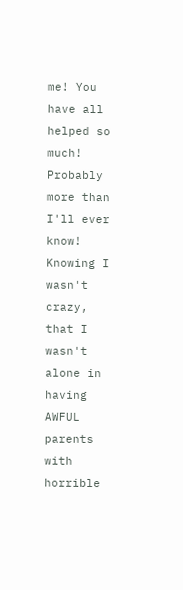me! You have all helped so much! Probably more than I'll ever know! Knowing I wasn't crazy, that I wasn't alone in having AWFUL parents with horrible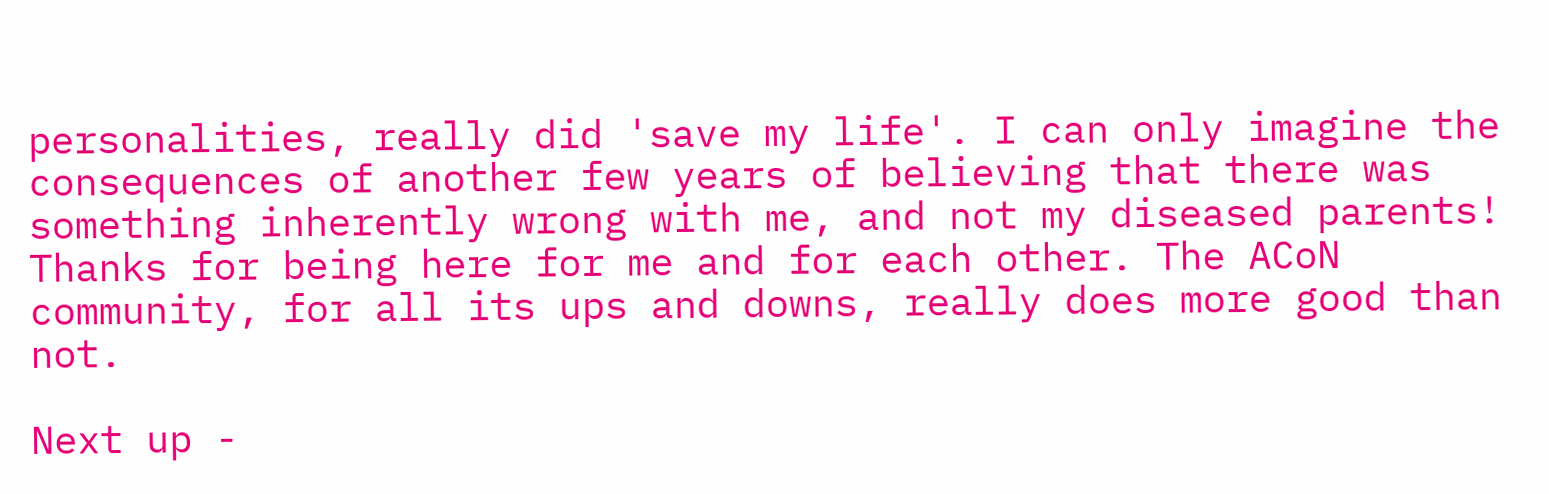personalities, really did 'save my life'. I can only imagine the consequences of another few years of believing that there was something inherently wrong with me, and not my diseased parents! Thanks for being here for me and for each other. The ACoN community, for all its ups and downs, really does more good than not.

Next up -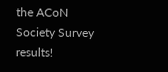the ACoN Society Survey results!